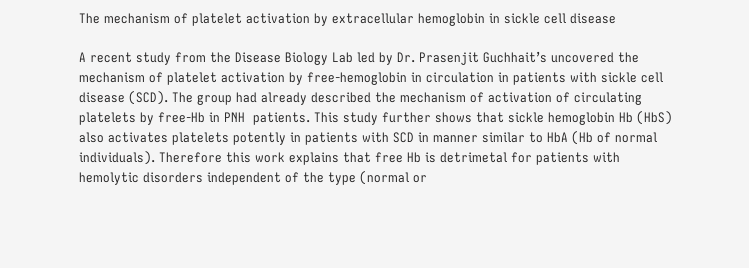The mechanism of platelet activation by extracellular hemoglobin in sickle cell disease

A recent study from the Disease Biology Lab led by Dr. Prasenjit Guchhait’s uncovered the mechanism of platelet activation by free-hemoglobin in circulation in patients with sickle cell disease (SCD). The group had already described the mechanism of activation of circulating platelets by free-Hb in PNH  patients. This study further shows that sickle hemoglobin Hb (HbS) also activates platelets potently in patients with SCD in manner similar to HbA (Hb of normal individuals). Therefore this work explains that free Hb is detrimetal for patients with hemolytic disorders independent of the type (normal or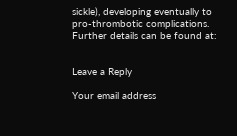sickle), developing eventually to pro-thrombotic complications. Further details can be found at:


Leave a Reply

Your email address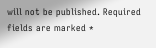will not be published. Required fields are marked *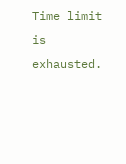Time limit is exhausted.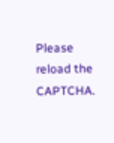Please reload the CAPTCHA.